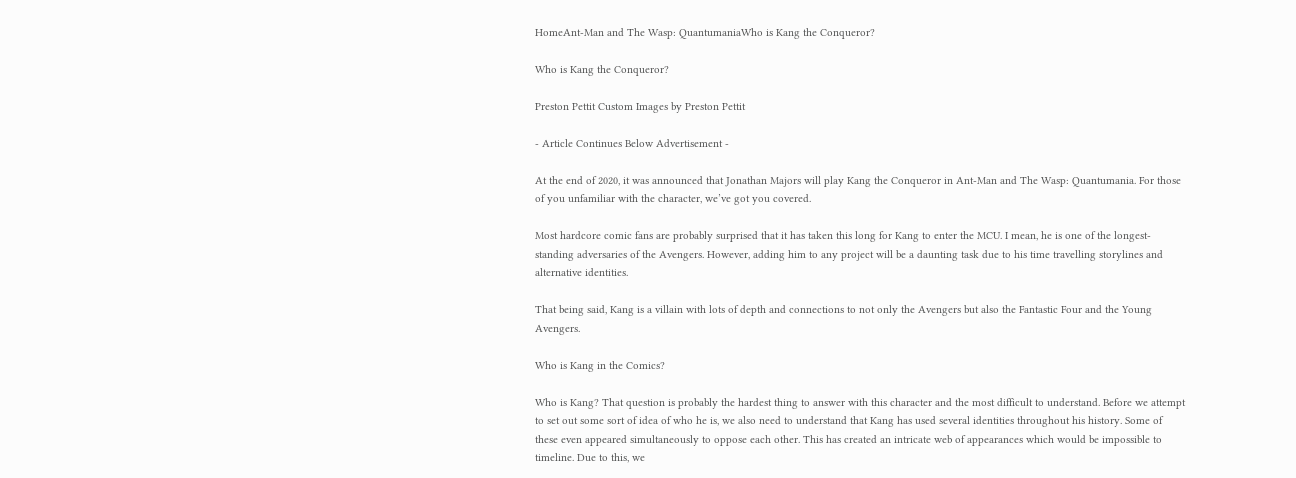HomeAnt-Man and The Wasp: QuantumaniaWho is Kang the Conqueror?

Who is Kang the Conqueror?

Preston Pettit Custom Images by Preston Pettit

- Article Continues Below Advertisement -

At the end of 2020, it was announced that Jonathan Majors will play Kang the Conqueror in Ant-Man and The Wasp: Quantumania. For those of you unfamiliar with the character, we’ve got you covered.

Most hardcore comic fans are probably surprised that it has taken this long for Kang to enter the MCU. I mean, he is one of the longest-standing adversaries of the Avengers. However, adding him to any project will be a daunting task due to his time travelling storylines and alternative identities.

That being said, Kang is a villain with lots of depth and connections to not only the Avengers but also the Fantastic Four and the Young Avengers.

Who is Kang in the Comics?

Who is Kang? That question is probably the hardest thing to answer with this character and the most difficult to understand. Before we attempt to set out some sort of idea of who he is, we also need to understand that Kang has used several identities throughout his history. Some of these even appeared simultaneously to oppose each other. This has created an intricate web of appearances which would be impossible to timeline. Due to this, we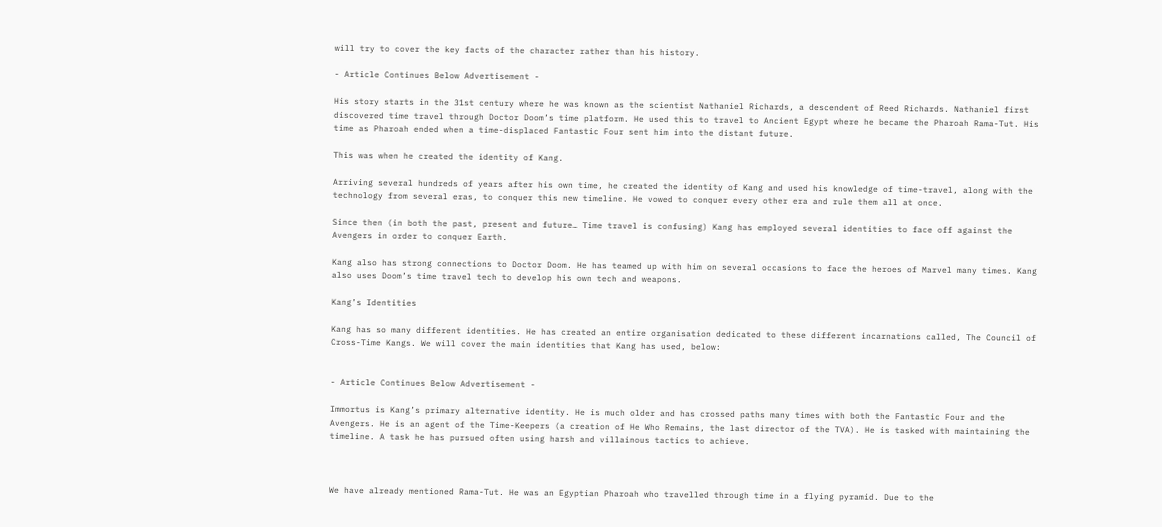will try to cover the key facts of the character rather than his history.

- Article Continues Below Advertisement -

His story starts in the 31st century where he was known as the scientist Nathaniel Richards, a descendent of Reed Richards. Nathaniel first discovered time travel through Doctor Doom’s time platform. He used this to travel to Ancient Egypt where he became the Pharoah Rama-Tut. His time as Pharoah ended when a time-displaced Fantastic Four sent him into the distant future.

This was when he created the identity of Kang.

Arriving several hundreds of years after his own time, he created the identity of Kang and used his knowledge of time-travel, along with the technology from several eras, to conquer this new timeline. He vowed to conquer every other era and rule them all at once.

Since then (in both the past, present and future… Time travel is confusing) Kang has employed several identities to face off against the Avengers in order to conquer Earth.

Kang also has strong connections to Doctor Doom. He has teamed up with him on several occasions to face the heroes of Marvel many times. Kang also uses Doom’s time travel tech to develop his own tech and weapons.

Kang’s Identities

Kang has so many different identities. He has created an entire organisation dedicated to these different incarnations called, The Council of Cross-Time Kangs. We will cover the main identities that Kang has used, below:


- Article Continues Below Advertisement -

Immortus is Kang’s primary alternative identity. He is much older and has crossed paths many times with both the Fantastic Four and the Avengers. He is an agent of the Time-Keepers (a creation of He Who Remains, the last director of the TVA). He is tasked with maintaining the timeline. A task he has pursued often using harsh and villainous tactics to achieve.



We have already mentioned Rama-Tut. He was an Egyptian Pharoah who travelled through time in a flying pyramid. Due to the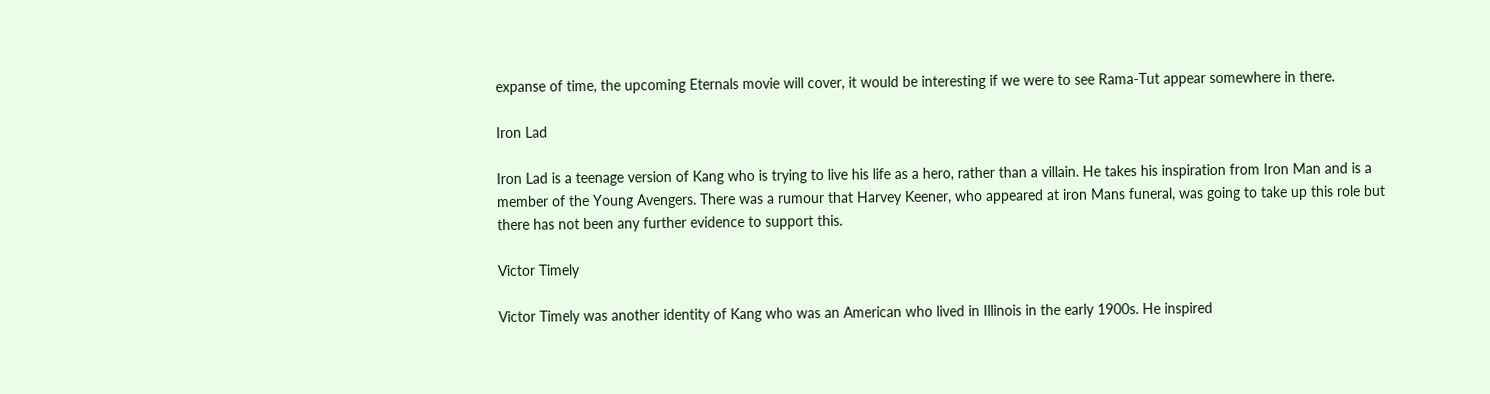expanse of time, the upcoming Eternals movie will cover, it would be interesting if we were to see Rama-Tut appear somewhere in there.

Iron Lad

Iron Lad is a teenage version of Kang who is trying to live his life as a hero, rather than a villain. He takes his inspiration from Iron Man and is a member of the Young Avengers. There was a rumour that Harvey Keener, who appeared at iron Mans funeral, was going to take up this role but there has not been any further evidence to support this.

Victor Timely

Victor Timely was another identity of Kang who was an American who lived in Illinois in the early 1900s. He inspired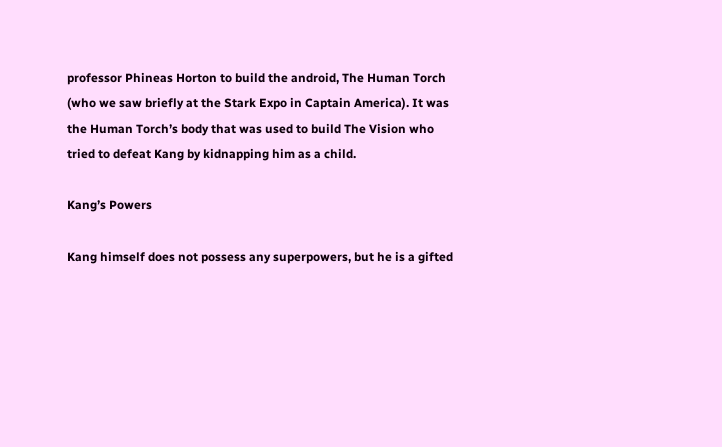professor Phineas Horton to build the android, The Human Torch (who we saw briefly at the Stark Expo in Captain America). It was the Human Torch’s body that was used to build The Vision who tried to defeat Kang by kidnapping him as a child.

Kang’s Powers

Kang himself does not possess any superpowers, but he is a gifted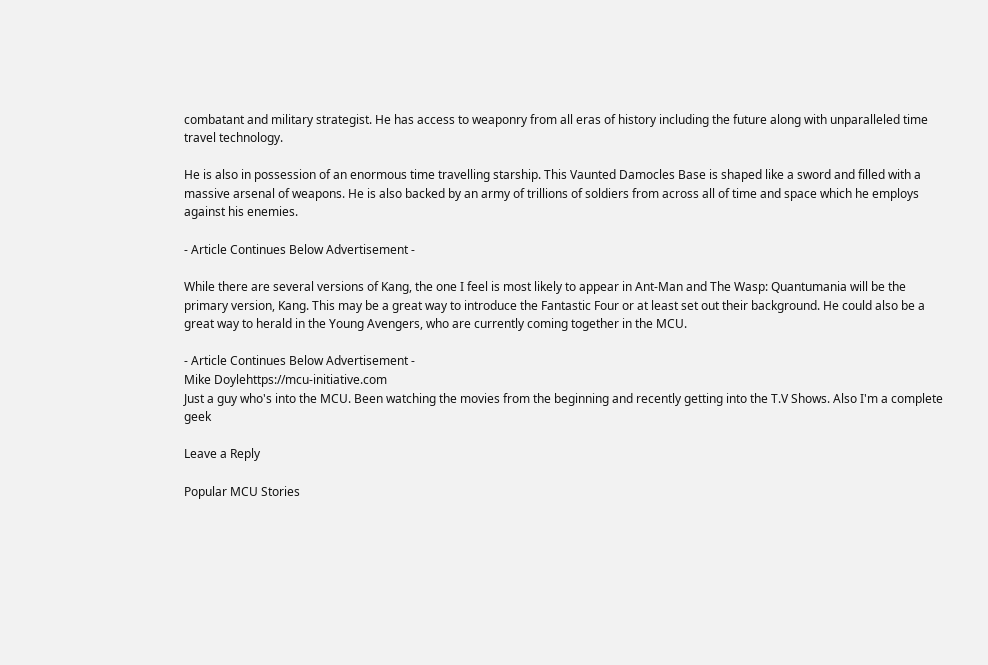combatant and military strategist. He has access to weaponry from all eras of history including the future along with unparalleled time travel technology.

He is also in possession of an enormous time travelling starship. This Vaunted Damocles Base is shaped like a sword and filled with a massive arsenal of weapons. He is also backed by an army of trillions of soldiers from across all of time and space which he employs against his enemies.

- Article Continues Below Advertisement -

While there are several versions of Kang, the one I feel is most likely to appear in Ant-Man and The Wasp: Quantumania will be the primary version, Kang. This may be a great way to introduce the Fantastic Four or at least set out their background. He could also be a great way to herald in the Young Avengers, who are currently coming together in the MCU.

- Article Continues Below Advertisement -
Mike Doylehttps://mcu-initiative.com
Just a guy who's into the MCU. Been watching the movies from the beginning and recently getting into the T.V Shows. Also I'm a complete geek

Leave a Reply

Popular MCU Stories